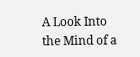A Look Into the Mind of a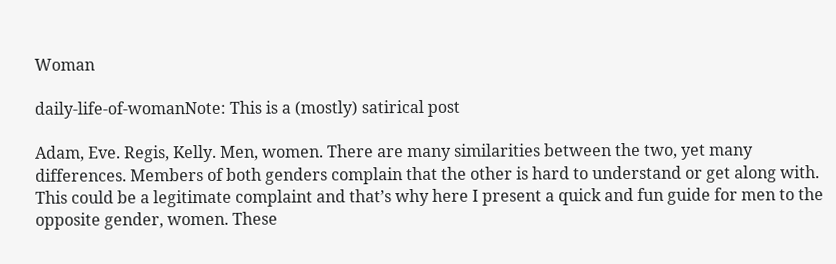Woman

daily-life-of-womanNote: This is a (mostly) satirical post

Adam, Eve. Regis, Kelly. Men, women. There are many similarities between the two, yet many differences. Members of both genders complain that the other is hard to understand or get along with. This could be a legitimate complaint and that’s why here I present a quick and fun guide for men to the opposite gender, women. These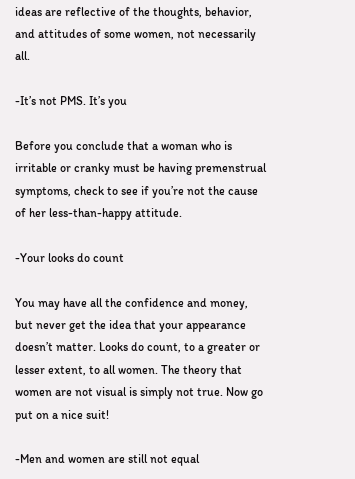ideas are reflective of the thoughts, behavior, and attitudes of some women, not necessarily all.

-It’s not PMS. It’s you

Before you conclude that a woman who is irritable or cranky must be having premenstrual symptoms, check to see if you’re not the cause of her less-than-happy attitude.

-Your looks do count

You may have all the confidence and money, but never get the idea that your appearance doesn’t matter. Looks do count, to a greater or lesser extent, to all women. The theory that women are not visual is simply not true. Now go put on a nice suit!

-Men and women are still not equal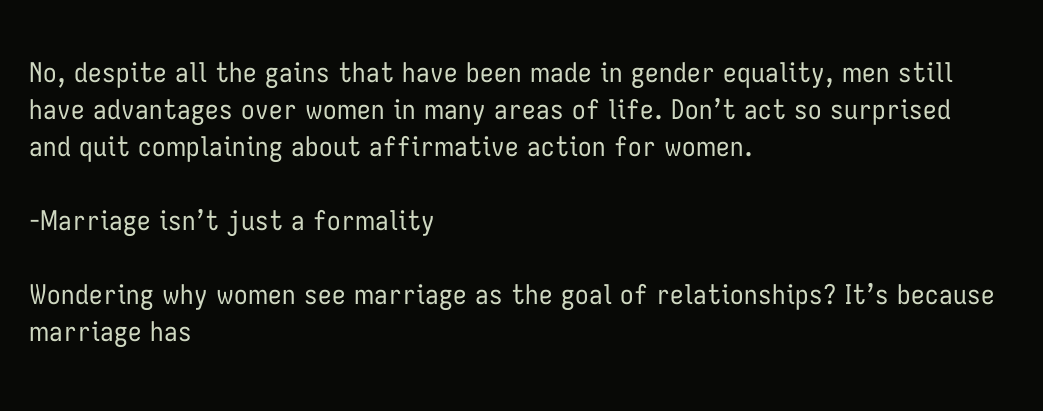No, despite all the gains that have been made in gender equality, men still have advantages over women in many areas of life. Don’t act so surprised and quit complaining about affirmative action for women.

-Marriage isn’t just a formality

Wondering why women see marriage as the goal of relationships? It’s because marriage has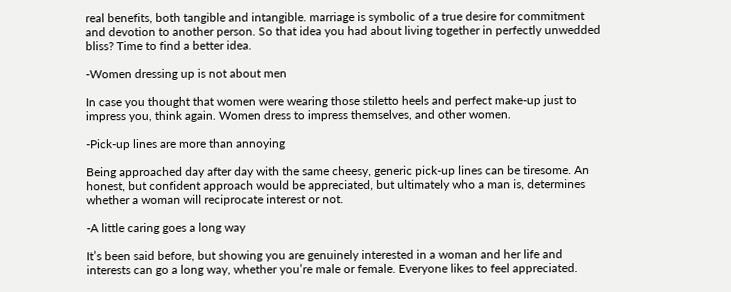real benefits, both tangible and intangible. marriage is symbolic of a true desire for commitment and devotion to another person. So that idea you had about living together in perfectly unwedded bliss? Time to find a better idea.

-Women dressing up is not about men

In case you thought that women were wearing those stiletto heels and perfect make-up just to impress you, think again. Women dress to impress themselves, and other women.

-Pick-up lines are more than annoying

Being approached day after day with the same cheesy, generic pick-up lines can be tiresome. An honest, but confident approach would be appreciated, but ultimately who a man is, determines whether a woman will reciprocate interest or not.

-A little caring goes a long way

It’s been said before, but showing you are genuinely interested in a woman and her life and interests can go a long way, whether you’re male or female. Everyone likes to feel appreciated.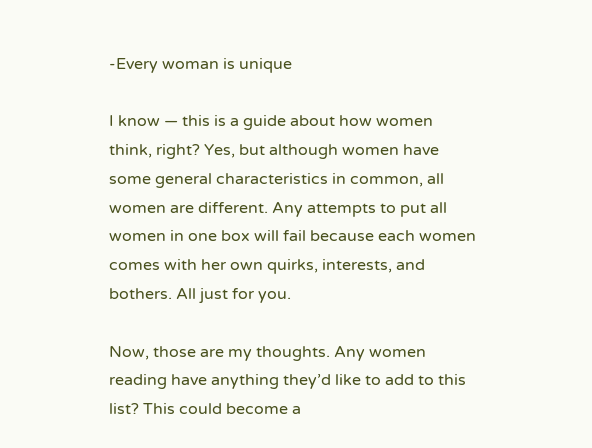-Every woman is unique

I know — this is a guide about how women think, right? Yes, but although women have some general characteristics in common, all women are different. Any attempts to put all women in one box will fail because each women comes with her own quirks, interests, and bothers. All just for you.

Now, those are my thoughts. Any women reading have anything they’d like to add to this list? This could become a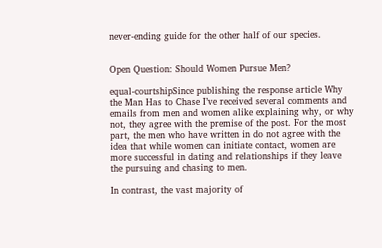never-ending guide for the other half of our species.


Open Question: Should Women Pursue Men?

equal-courtshipSince publishing the response article Why the Man Has to Chase I’ve received several comments and emails from men and women alike explaining why, or why not, they agree with the premise of the post. For the most part, the men who have written in do not agree with the idea that while women can initiate contact, women are more successful in dating and relationships if they leave the pursuing and chasing to men.

In contrast, the vast majority of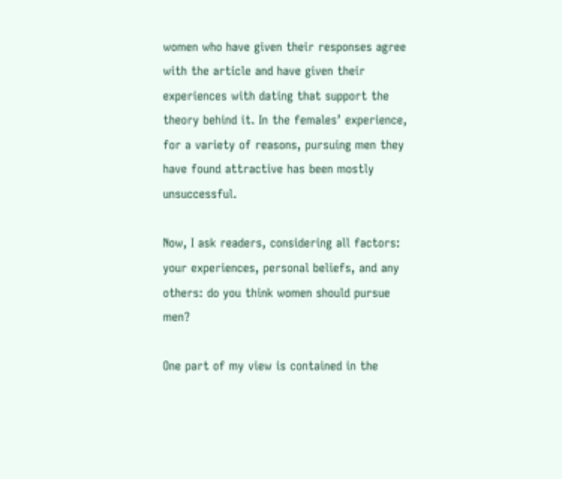women who have given their responses agree with the article and have given their experiences with dating that support the theory behind it. In the females’ experience, for a variety of reasons, pursuing men they have found attractive has been mostly unsuccessful.

Now, I ask readers, considering all factors: your experiences, personal beliefs, and any others: do you think women should pursue men?

One part of my view is contained in the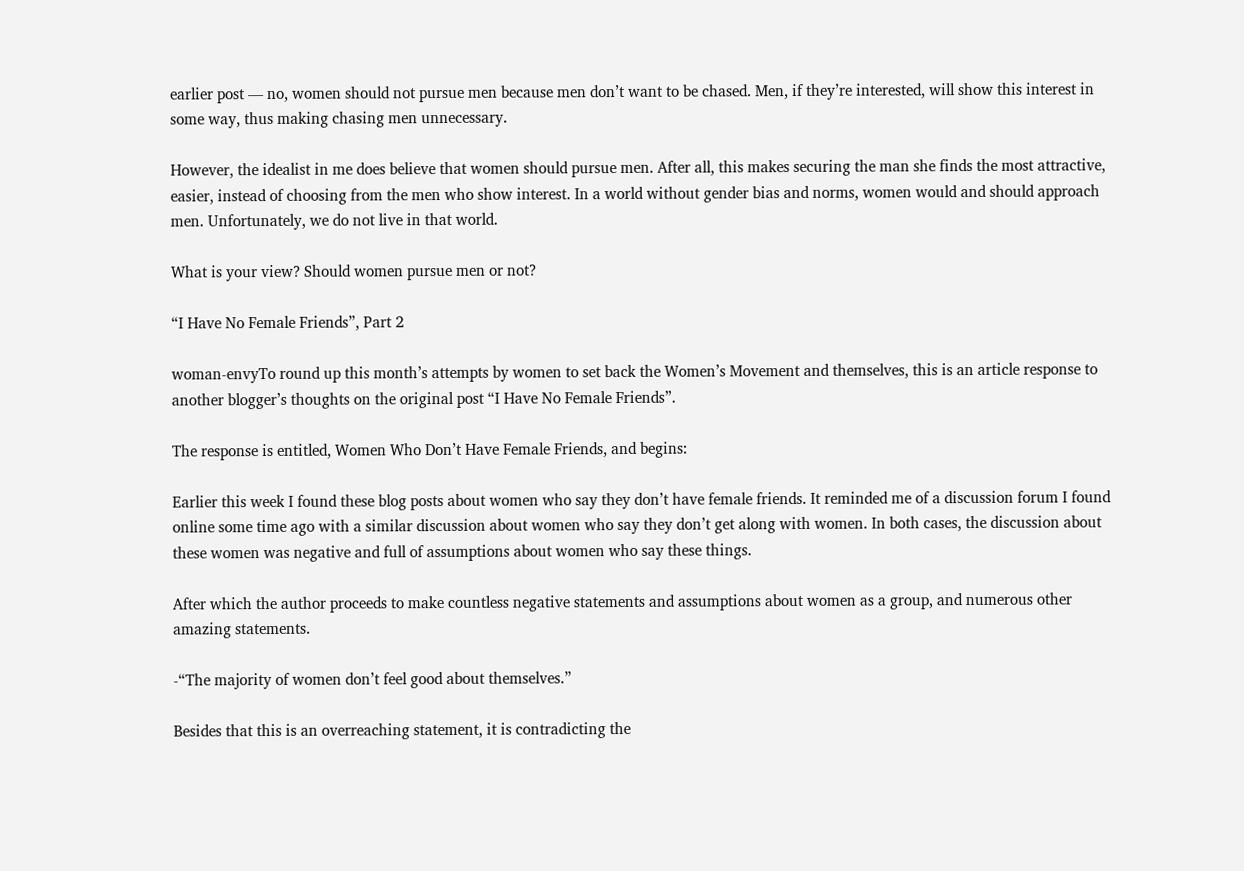earlier post — no, women should not pursue men because men don’t want to be chased. Men, if they’re interested, will show this interest in some way, thus making chasing men unnecessary.

However, the idealist in me does believe that women should pursue men. After all, this makes securing the man she finds the most attractive, easier, instead of choosing from the men who show interest. In a world without gender bias and norms, women would and should approach men. Unfortunately, we do not live in that world.

What is your view? Should women pursue men or not?

“I Have No Female Friends”, Part 2

woman-envyTo round up this month’s attempts by women to set back the Women’s Movement and themselves, this is an article response to another blogger’s thoughts on the original post “I Have No Female Friends”.

The response is entitled, Women Who Don’t Have Female Friends, and begins:

Earlier this week I found these blog posts about women who say they don’t have female friends. It reminded me of a discussion forum I found online some time ago with a similar discussion about women who say they don’t get along with women. In both cases, the discussion about these women was negative and full of assumptions about women who say these things.

After which the author proceeds to make countless negative statements and assumptions about women as a group, and numerous other amazing statements.

-“The majority of women don’t feel good about themselves.”

Besides that this is an overreaching statement, it is contradicting the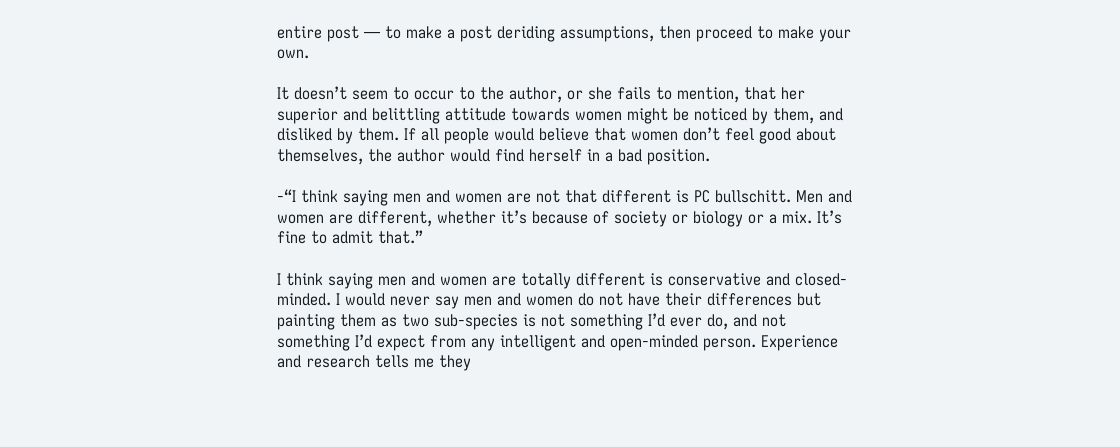entire post — to make a post deriding assumptions, then proceed to make your own.

It doesn’t seem to occur to the author, or she fails to mention, that her superior and belittling attitude towards women might be noticed by them, and disliked by them. If all people would believe that women don’t feel good about themselves, the author would find herself in a bad position.

-“I think saying men and women are not that different is PC bullschitt. Men and women are different, whether it’s because of society or biology or a mix. It’s fine to admit that.”

I think saying men and women are totally different is conservative and closed-minded. I would never say men and women do not have their differences but painting them as two sub-species is not something I’d ever do, and not something I’d expect from any intelligent and open-minded person. Experience and research tells me they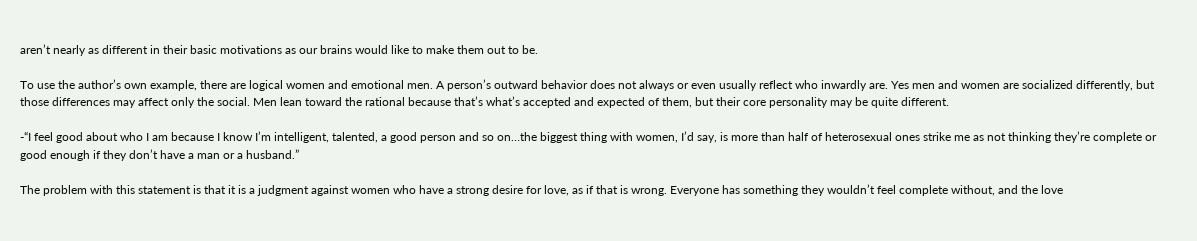aren’t nearly as different in their basic motivations as our brains would like to make them out to be.

To use the author’s own example, there are logical women and emotional men. A person’s outward behavior does not always or even usually reflect who inwardly are. Yes men and women are socialized differently, but those differences may affect only the social. Men lean toward the rational because that’s what’s accepted and expected of them, but their core personality may be quite different.

-“I feel good about who I am because I know I’m intelligent, talented, a good person and so on…the biggest thing with women, I’d say, is more than half of heterosexual ones strike me as not thinking they’re complete or good enough if they don’t have a man or a husband.”

The problem with this statement is that it is a judgment against women who have a strong desire for love, as if that is wrong. Everyone has something they wouldn’t feel complete without, and the love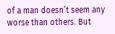of a man doesn’t seem any worse than others. But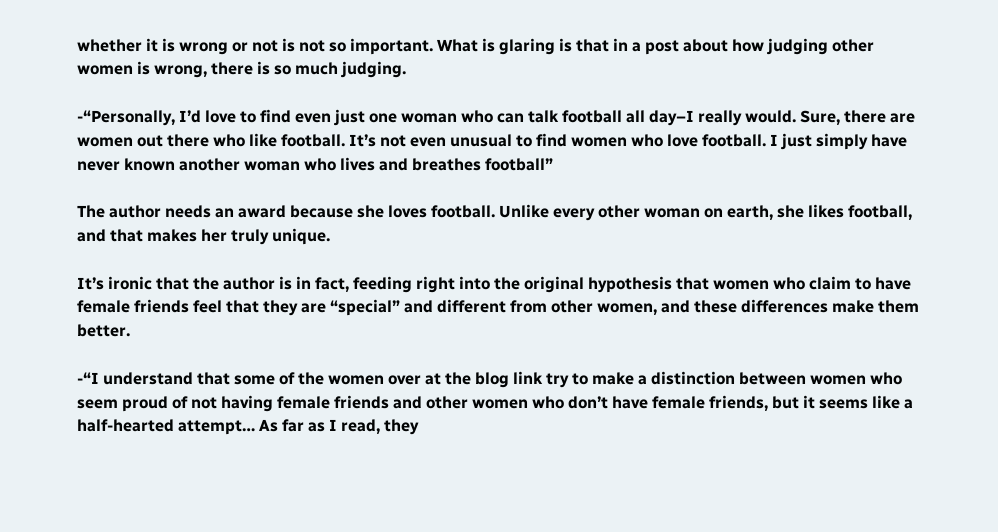whether it is wrong or not is not so important. What is glaring is that in a post about how judging other women is wrong, there is so much judging.

-“Personally, I’d love to find even just one woman who can talk football all day–I really would. Sure, there are women out there who like football. It’s not even unusual to find women who love football. I just simply have never known another woman who lives and breathes football”

The author needs an award because she loves football. Unlike every other woman on earth, she likes football, and that makes her truly unique.

It’s ironic that the author is in fact, feeding right into the original hypothesis that women who claim to have female friends feel that they are “special” and different from other women, and these differences make them better.

-“I understand that some of the women over at the blog link try to make a distinction between women who seem proud of not having female friends and other women who don’t have female friends, but it seems like a half-hearted attempt… As far as I read, they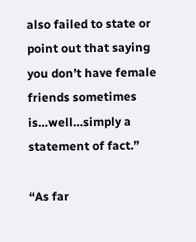also failed to state or point out that saying you don’t have female friends sometimes is…well…simply a statement of fact.”

“As far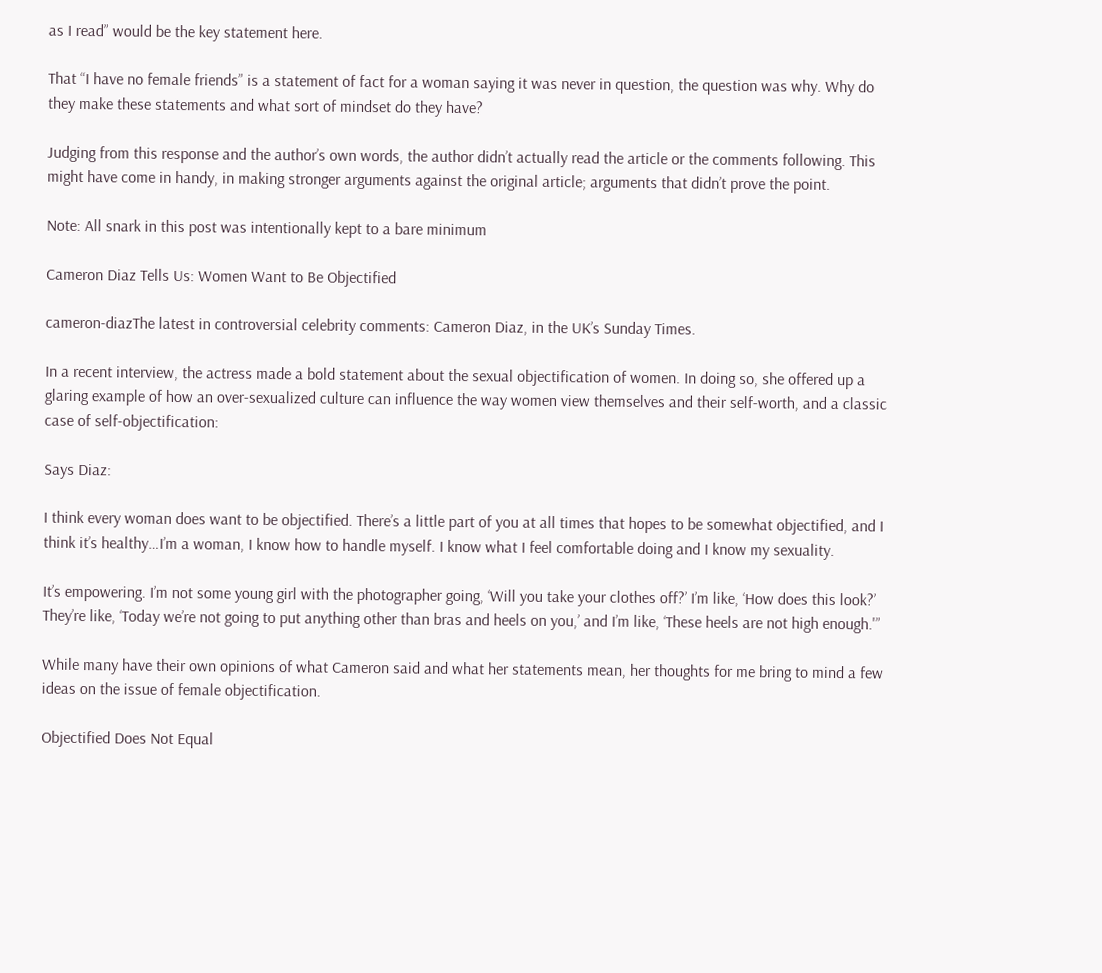as I read” would be the key statement here.

That “I have no female friends” is a statement of fact for a woman saying it was never in question, the question was why. Why do they make these statements and what sort of mindset do they have?

Judging from this response and the author’s own words, the author didn’t actually read the article or the comments following. This might have come in handy, in making stronger arguments against the original article; arguments that didn’t prove the point.

Note: All snark in this post was intentionally kept to a bare minimum

Cameron Diaz Tells Us: Women Want to Be Objectified

cameron-diazThe latest in controversial celebrity comments: Cameron Diaz, in the UK’s Sunday Times.

In a recent interview, the actress made a bold statement about the sexual objectification of women. In doing so, she offered up a glaring example of how an over-sexualized culture can influence the way women view themselves and their self-worth, and a classic case of self-objectification:

Says Diaz:

I think every woman does want to be objectified. There’s a little part of you at all times that hopes to be somewhat objectified, and I think it’s healthy…I’m a woman, I know how to handle myself. I know what I feel comfortable doing and I know my sexuality.

It’s empowering. I’m not some young girl with the photographer going, ‘Will you take your clothes off?’ I’m like, ‘How does this look?’ They’re like, ‘Today we’re not going to put anything other than bras and heels on you,’ and I’m like, ‘These heels are not high enough.'”

While many have their own opinions of what Cameron said and what her statements mean, her thoughts for me bring to mind a few ideas on the issue of female objectification.

Objectified Does Not Equal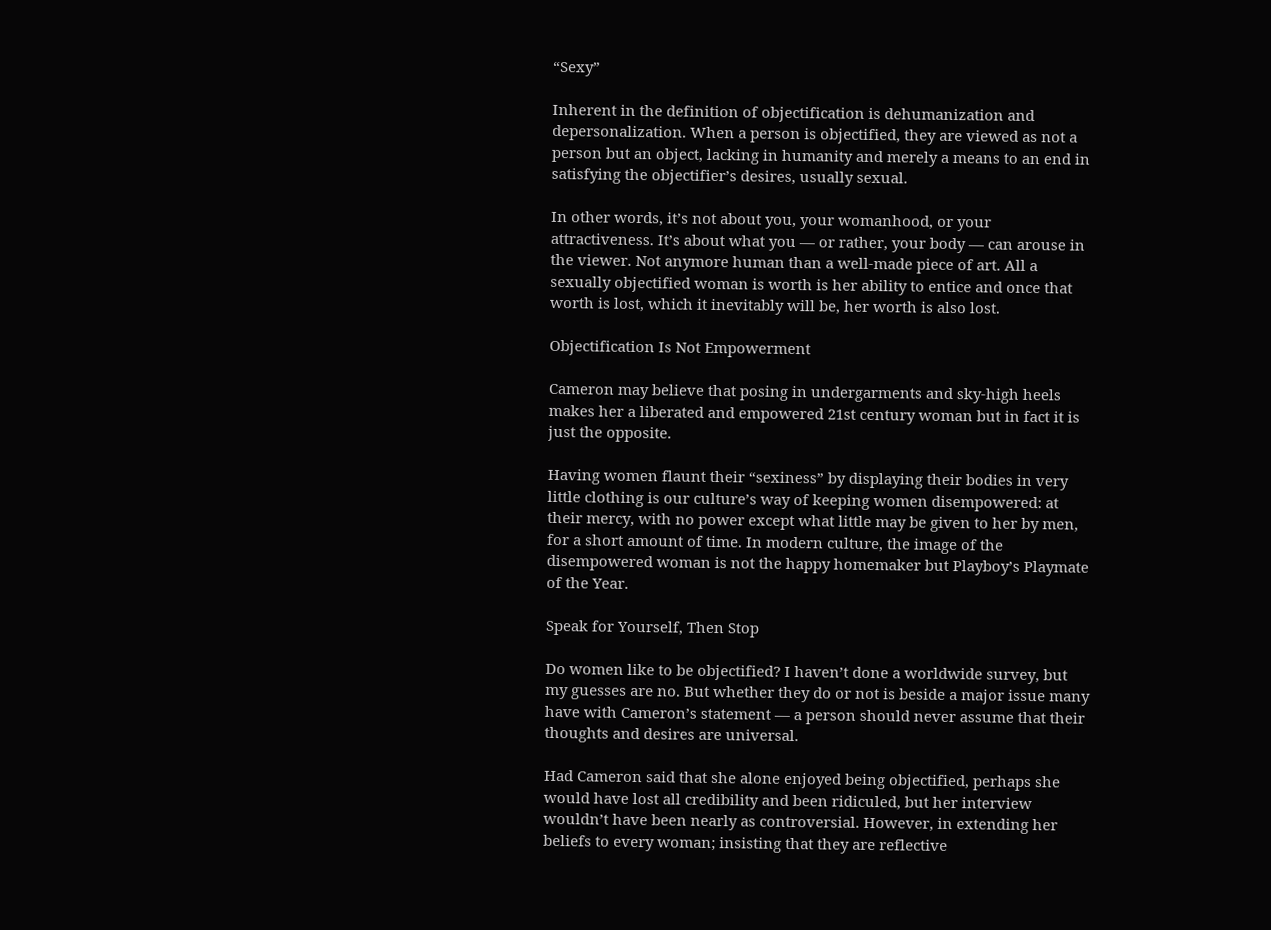“Sexy”

Inherent in the definition of objectification is dehumanization and depersonalization. When a person is objectified, they are viewed as not a person but an object, lacking in humanity and merely a means to an end in satisfying the objectifier’s desires, usually sexual.

In other words, it’s not about you, your womanhood, or your attractiveness. It’s about what you — or rather, your body — can arouse in the viewer. Not anymore human than a well-made piece of art. All a sexually objectified woman is worth is her ability to entice and once that worth is lost, which it inevitably will be, her worth is also lost.

Objectification Is Not Empowerment

Cameron may believe that posing in undergarments and sky-high heels makes her a liberated and empowered 21st century woman but in fact it is just the opposite.

Having women flaunt their “sexiness” by displaying their bodies in very little clothing is our culture’s way of keeping women disempowered: at their mercy, with no power except what little may be given to her by men, for a short amount of time. In modern culture, the image of the disempowered woman is not the happy homemaker but Playboy’s Playmate of the Year.

Speak for Yourself, Then Stop

Do women like to be objectified? I haven’t done a worldwide survey, but my guesses are no. But whether they do or not is beside a major issue many have with Cameron’s statement — a person should never assume that their thoughts and desires are universal.

Had Cameron said that she alone enjoyed being objectified, perhaps she would have lost all credibility and been ridiculed, but her interview wouldn’t have been nearly as controversial. However, in extending her beliefs to every woman; insisting that they are reflective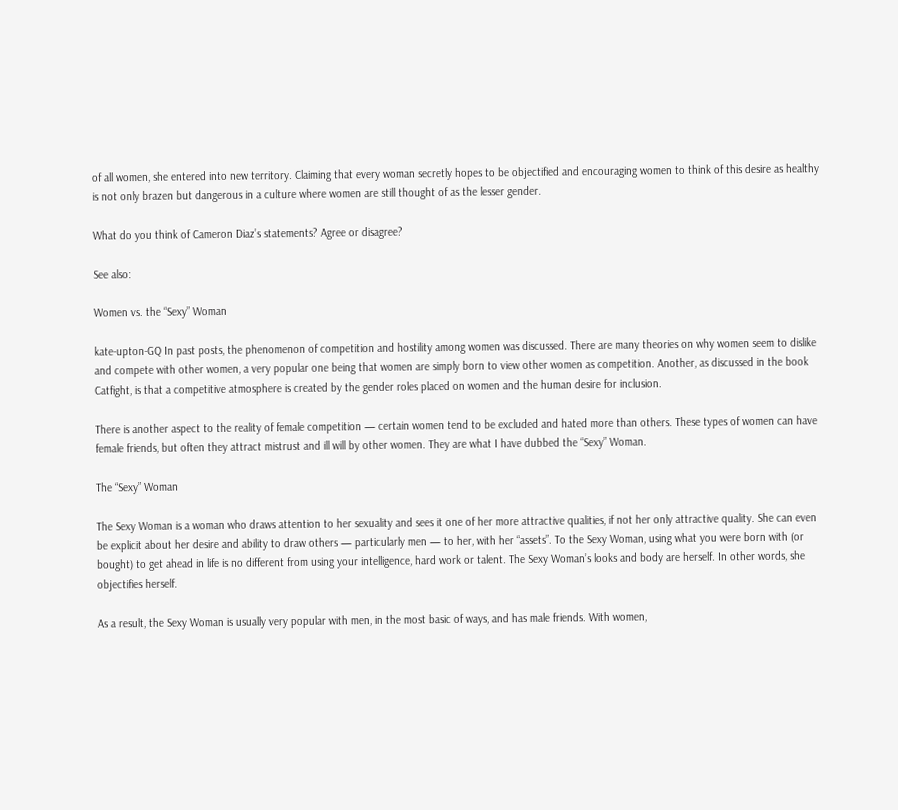of all women, she entered into new territory. Claiming that every woman secretly hopes to be objectified and encouraging women to think of this desire as healthy is not only brazen but dangerous in a culture where women are still thought of as the lesser gender.

What do you think of Cameron Diaz’s statements? Agree or disagree?

See also:

Women vs. the “Sexy” Woman

kate-upton-GQ In past posts, the phenomenon of competition and hostility among women was discussed. There are many theories on why women seem to dislike and compete with other women, a very popular one being that women are simply born to view other women as competition. Another, as discussed in the book Catfight, is that a competitive atmosphere is created by the gender roles placed on women and the human desire for inclusion.

There is another aspect to the reality of female competition — certain women tend to be excluded and hated more than others. These types of women can have female friends, but often they attract mistrust and ill will by other women. They are what I have dubbed the “Sexy” Woman.

The “Sexy” Woman

The Sexy Woman is a woman who draws attention to her sexuality and sees it one of her more attractive qualities, if not her only attractive quality. She can even be explicit about her desire and ability to draw others — particularly men — to her, with her “assets”. To the Sexy Woman, using what you were born with (or bought) to get ahead in life is no different from using your intelligence, hard work or talent. The Sexy Woman’s looks and body are herself. In other words, she objectifies herself.

As a result, the Sexy Woman is usually very popular with men, in the most basic of ways, and has male friends. With women,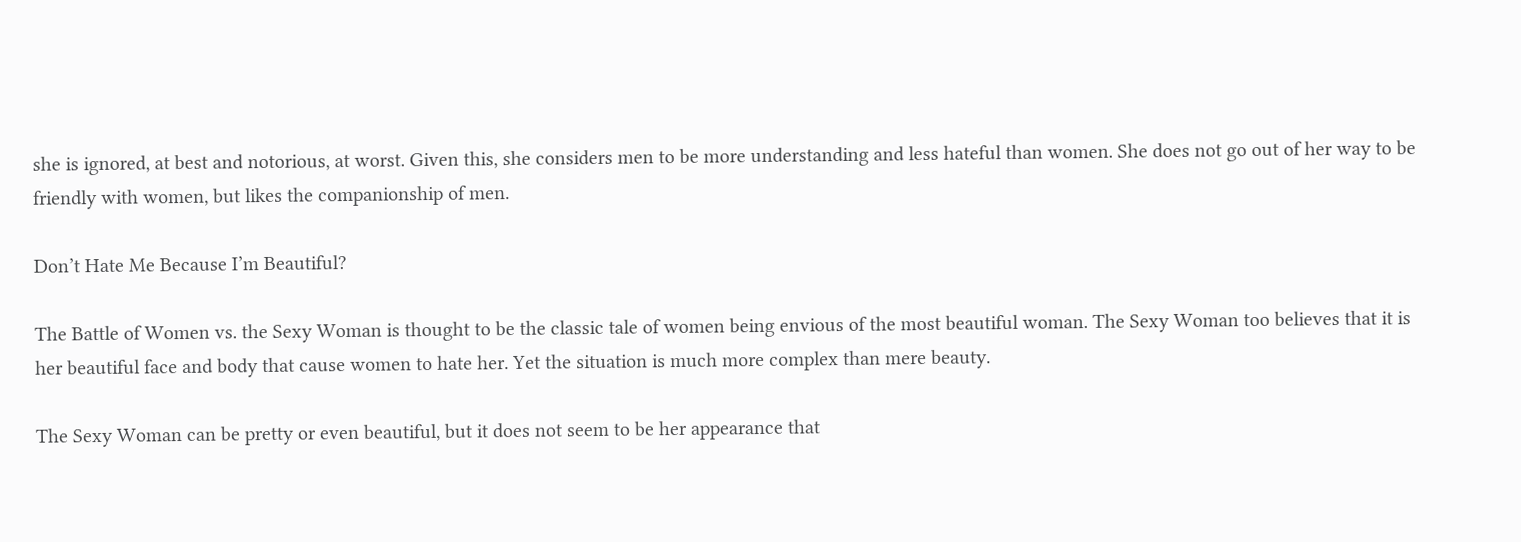she is ignored, at best and notorious, at worst. Given this, she considers men to be more understanding and less hateful than women. She does not go out of her way to be friendly with women, but likes the companionship of men.

Don’t Hate Me Because I’m Beautiful?

The Battle of Women vs. the Sexy Woman is thought to be the classic tale of women being envious of the most beautiful woman. The Sexy Woman too believes that it is her beautiful face and body that cause women to hate her. Yet the situation is much more complex than mere beauty.

The Sexy Woman can be pretty or even beautiful, but it does not seem to be her appearance that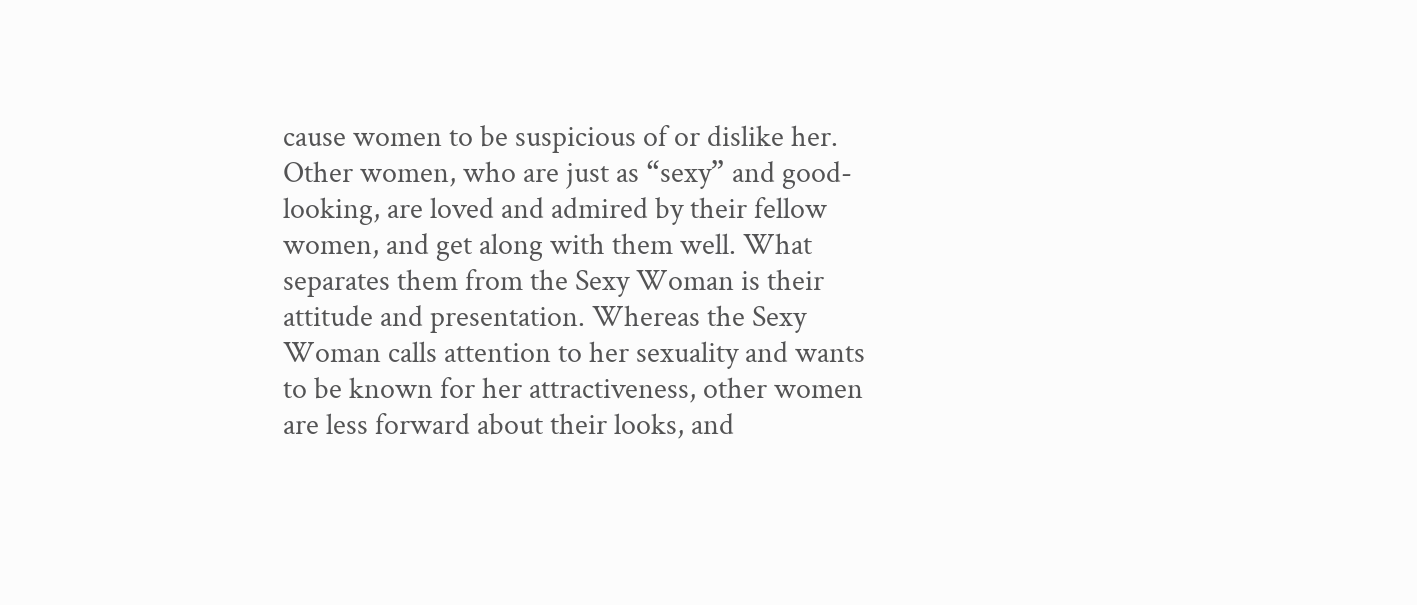cause women to be suspicious of or dislike her. Other women, who are just as “sexy” and good-looking, are loved and admired by their fellow women, and get along with them well. What separates them from the Sexy Woman is their attitude and presentation. Whereas the Sexy Woman calls attention to her sexuality and wants to be known for her attractiveness, other women are less forward about their looks, and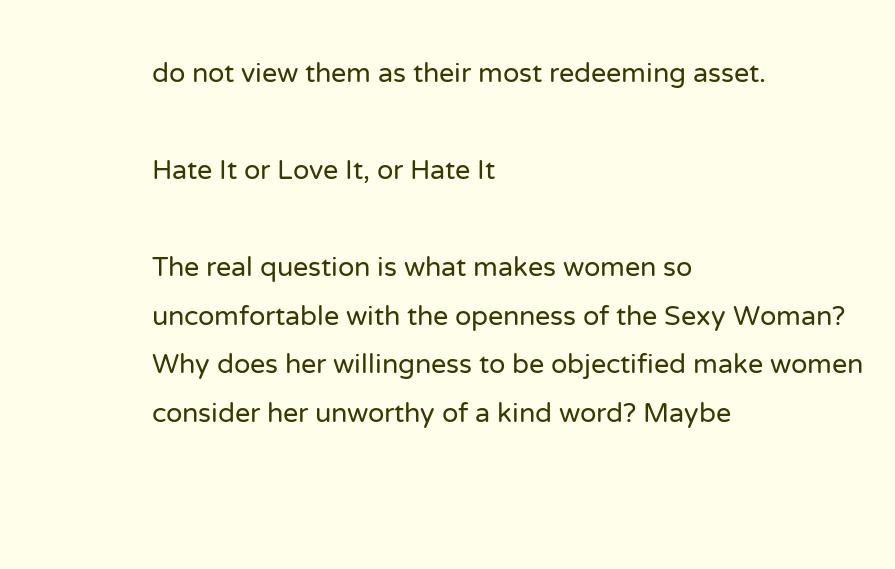do not view them as their most redeeming asset.

Hate It or Love It, or Hate It

The real question is what makes women so uncomfortable with the openness of the Sexy Woman? Why does her willingness to be objectified make women consider her unworthy of a kind word? Maybe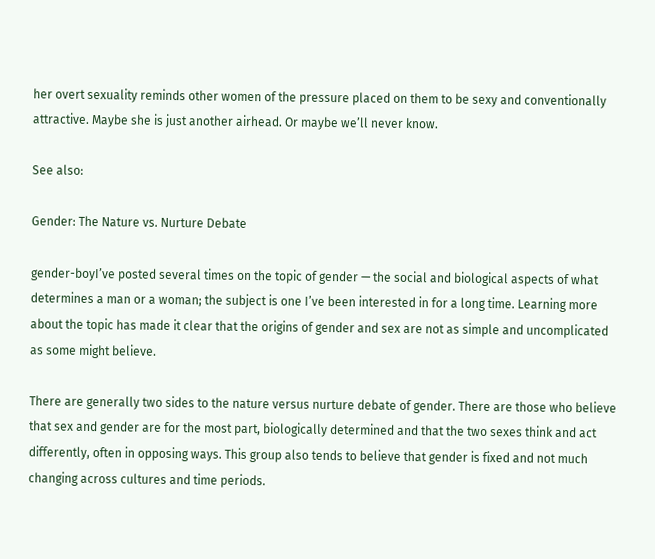her overt sexuality reminds other women of the pressure placed on them to be sexy and conventionally attractive. Maybe she is just another airhead. Or maybe we’ll never know.

See also:

Gender: The Nature vs. Nurture Debate

gender-boyI’ve posted several times on the topic of gender — the social and biological aspects of what determines a man or a woman; the subject is one I’ve been interested in for a long time. Learning more about the topic has made it clear that the origins of gender and sex are not as simple and uncomplicated as some might believe.

There are generally two sides to the nature versus nurture debate of gender. There are those who believe that sex and gender are for the most part, biologically determined and that the two sexes think and act differently, often in opposing ways. This group also tends to believe that gender is fixed and not much changing across cultures and time periods.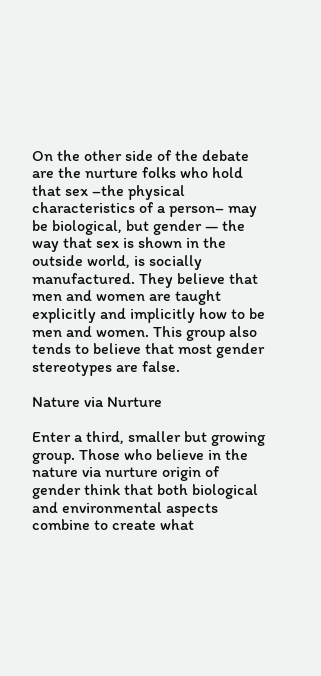On the other side of the debate are the nurture folks who hold that sex –the physical characteristics of a person– may be biological, but gender — the way that sex is shown in the outside world, is socially manufactured. They believe that men and women are taught explicitly and implicitly how to be men and women. This group also tends to believe that most gender stereotypes are false.

Nature via Nurture

Enter a third, smaller but growing group. Those who believe in the nature via nurture origin of gender think that both biological and environmental aspects combine to create what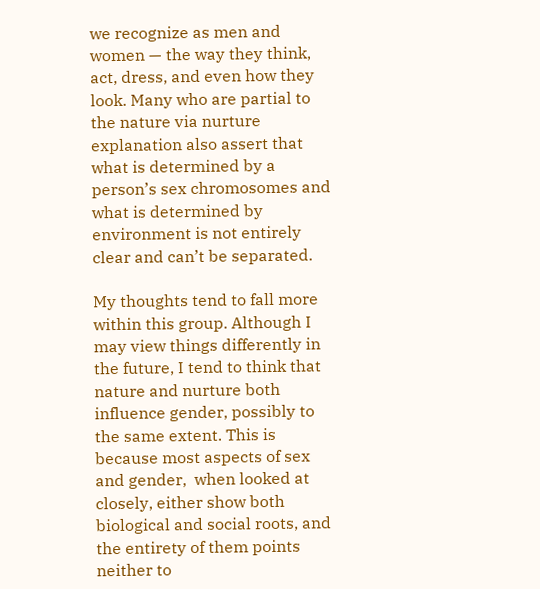we recognize as men and women — the way they think, act, dress, and even how they look. Many who are partial to the nature via nurture explanation also assert that what is determined by a person’s sex chromosomes and what is determined by environment is not entirely clear and can’t be separated.

My thoughts tend to fall more within this group. Although I may view things differently in the future, I tend to think that nature and nurture both influence gender, possibly to the same extent. This is because most aspects of sex and gender,  when looked at closely, either show both biological and social roots, and the entirety of them points neither to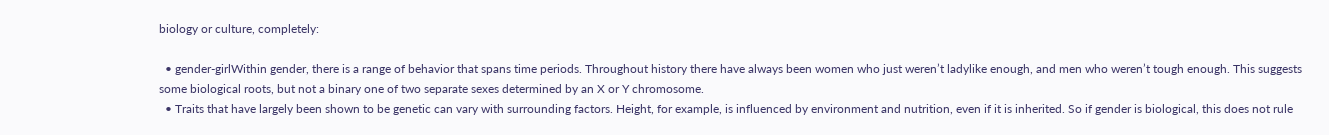biology or culture, completely:

  • gender-girlWithin gender, there is a range of behavior that spans time periods. Throughout history there have always been women who just weren’t ladylike enough, and men who weren’t tough enough. This suggests some biological roots, but not a binary one of two separate sexes determined by an X or Y chromosome.
  • Traits that have largely been shown to be genetic can vary with surrounding factors. Height, for example, is influenced by environment and nutrition, even if it is inherited. So if gender is biological, this does not rule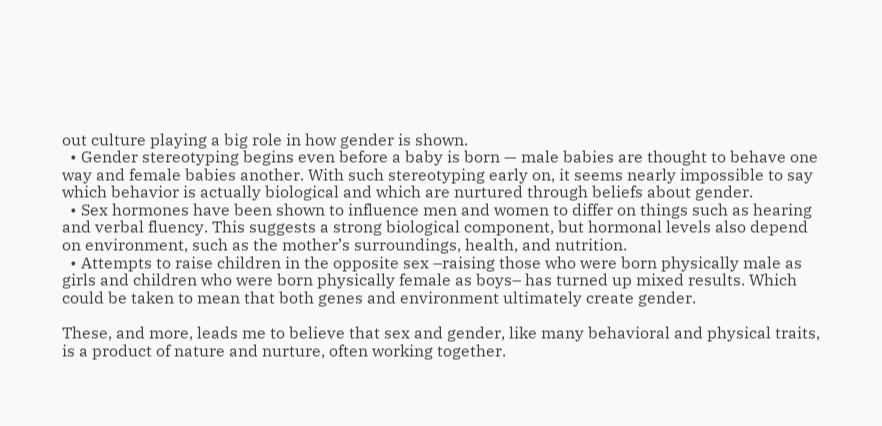out culture playing a big role in how gender is shown.
  • Gender stereotyping begins even before a baby is born — male babies are thought to behave one way and female babies another. With such stereotyping early on, it seems nearly impossible to say which behavior is actually biological and which are nurtured through beliefs about gender.
  • Sex hormones have been shown to influence men and women to differ on things such as hearing and verbal fluency. This suggests a strong biological component, but hormonal levels also depend on environment, such as the mother’s surroundings, health, and nutrition.
  • Attempts to raise children in the opposite sex –raising those who were born physically male as girls and children who were born physically female as boys– has turned up mixed results. Which could be taken to mean that both genes and environment ultimately create gender.

These, and more, leads me to believe that sex and gender, like many behavioral and physical traits, is a product of nature and nurture, often working together.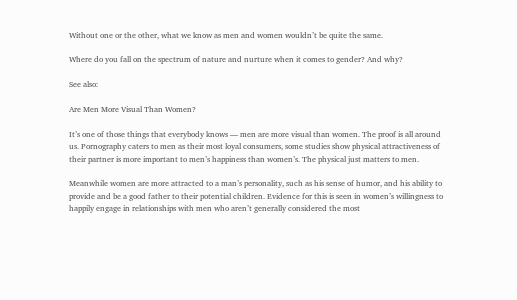Without one or the other, what we know as men and women wouldn’t be quite the same.

Where do you fall on the spectrum of nature and nurture when it comes to gender? And why?

See also:

Are Men More Visual Than Women?

It’s one of those things that everybody knows — men are more visual than women. The proof is all around us. Pornography caters to men as their most loyal consumers, some studies show physical attractiveness of their partner is more important to men’s happiness than women’s. The physical just matters to men.

Meanwhile women are more attracted to a man’s personality, such as his sense of humor, and his ability to provide and be a good father to their potential children. Evidence for this is seen in women’s willingness to happily engage in relationships with men who aren’t generally considered the most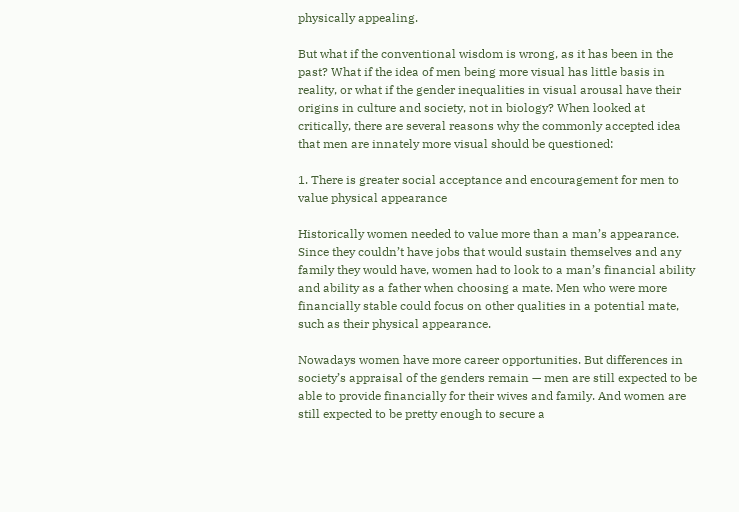physically appealing.

But what if the conventional wisdom is wrong, as it has been in the past? What if the idea of men being more visual has little basis in reality, or what if the gender inequalities in visual arousal have their origins in culture and society, not in biology? When looked at critically, there are several reasons why the commonly accepted idea that men are innately more visual should be questioned:

1. There is greater social acceptance and encouragement for men to value physical appearance

Historically women needed to value more than a man’s appearance. Since they couldn’t have jobs that would sustain themselves and any family they would have, women had to look to a man’s financial ability and ability as a father when choosing a mate. Men who were more financially stable could focus on other qualities in a potential mate, such as their physical appearance.

Nowadays women have more career opportunities. But differences in society’s appraisal of the genders remain — men are still expected to be able to provide financially for their wives and family. And women are still expected to be pretty enough to secure a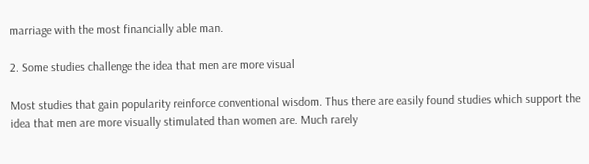marriage with the most financially able man.

2. Some studies challenge the idea that men are more visual

Most studies that gain popularity reinforce conventional wisdom. Thus there are easily found studies which support the idea that men are more visually stimulated than women are. Much rarely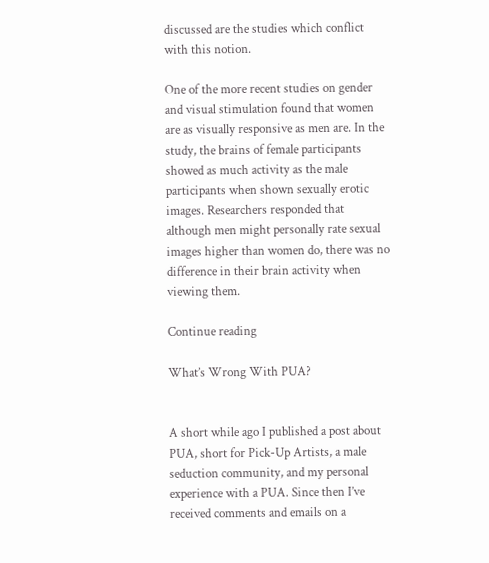discussed are the studies which conflict with this notion.

One of the more recent studies on gender and visual stimulation found that women are as visually responsive as men are. In the study, the brains of female participants showed as much activity as the male participants when shown sexually erotic images. Researchers responded that although men might personally rate sexual images higher than women do, there was no difference in their brain activity when viewing them.

Continue reading

What’s Wrong With PUA?


A short while ago I published a post about PUA, short for Pick-Up Artists, a male seduction community, and my personal experience with a PUA. Since then I’ve received comments and emails on a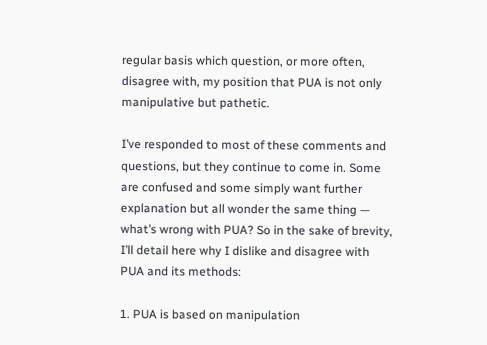regular basis which question, or more often, disagree with, my position that PUA is not only manipulative but pathetic.

I’ve responded to most of these comments and questions, but they continue to come in. Some are confused and some simply want further explanation but all wonder the same thing — what’s wrong with PUA? So in the sake of brevity, I’ll detail here why I dislike and disagree with PUA and its methods:

1. PUA is based on manipulation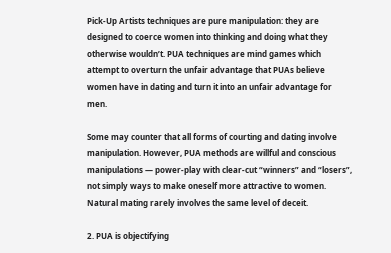Pick-Up Artists techniques are pure manipulation: they are designed to coerce women into thinking and doing what they otherwise wouldn’t. PUA techniques are mind games which attempt to overturn the unfair advantage that PUAs believe women have in dating and turn it into an unfair advantage for men.

Some may counter that all forms of courting and dating involve manipulation. However, PUA methods are willful and conscious manipulations — power-play with clear-cut “winners” and “losers”, not simply ways to make oneself more attractive to women. Natural mating rarely involves the same level of deceit.

2. PUA is objectifying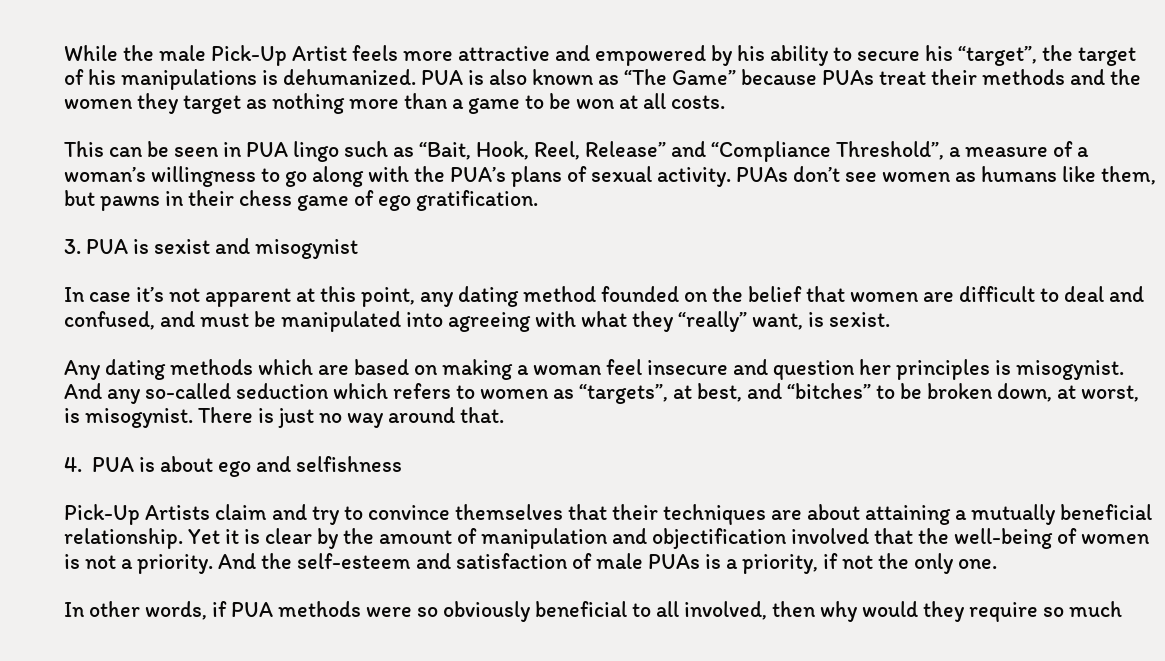While the male Pick-Up Artist feels more attractive and empowered by his ability to secure his “target”, the target of his manipulations is dehumanized. PUA is also known as “The Game” because PUAs treat their methods and the women they target as nothing more than a game to be won at all costs.

This can be seen in PUA lingo such as “Bait, Hook, Reel, Release” and “Compliance Threshold”, a measure of a woman’s willingness to go along with the PUA’s plans of sexual activity. PUAs don’t see women as humans like them, but pawns in their chess game of ego gratification.

3. PUA is sexist and misogynist

In case it’s not apparent at this point, any dating method founded on the belief that women are difficult to deal and confused, and must be manipulated into agreeing with what they “really” want, is sexist.

Any dating methods which are based on making a woman feel insecure and question her principles is misogynist. And any so-called seduction which refers to women as “targets”, at best, and “bitches” to be broken down, at worst, is misogynist. There is just no way around that.

4.  PUA is about ego and selfishness

Pick-Up Artists claim and try to convince themselves that their techniques are about attaining a mutually beneficial relationship. Yet it is clear by the amount of manipulation and objectification involved that the well-being of women is not a priority. And the self-esteem and satisfaction of male PUAs is a priority, if not the only one.

In other words, if PUA methods were so obviously beneficial to all involved, then why would they require so much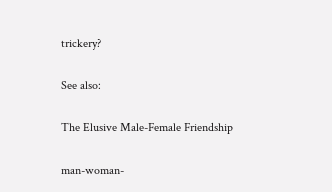trickery?

See also:

The Elusive Male-Female Friendship

man-woman-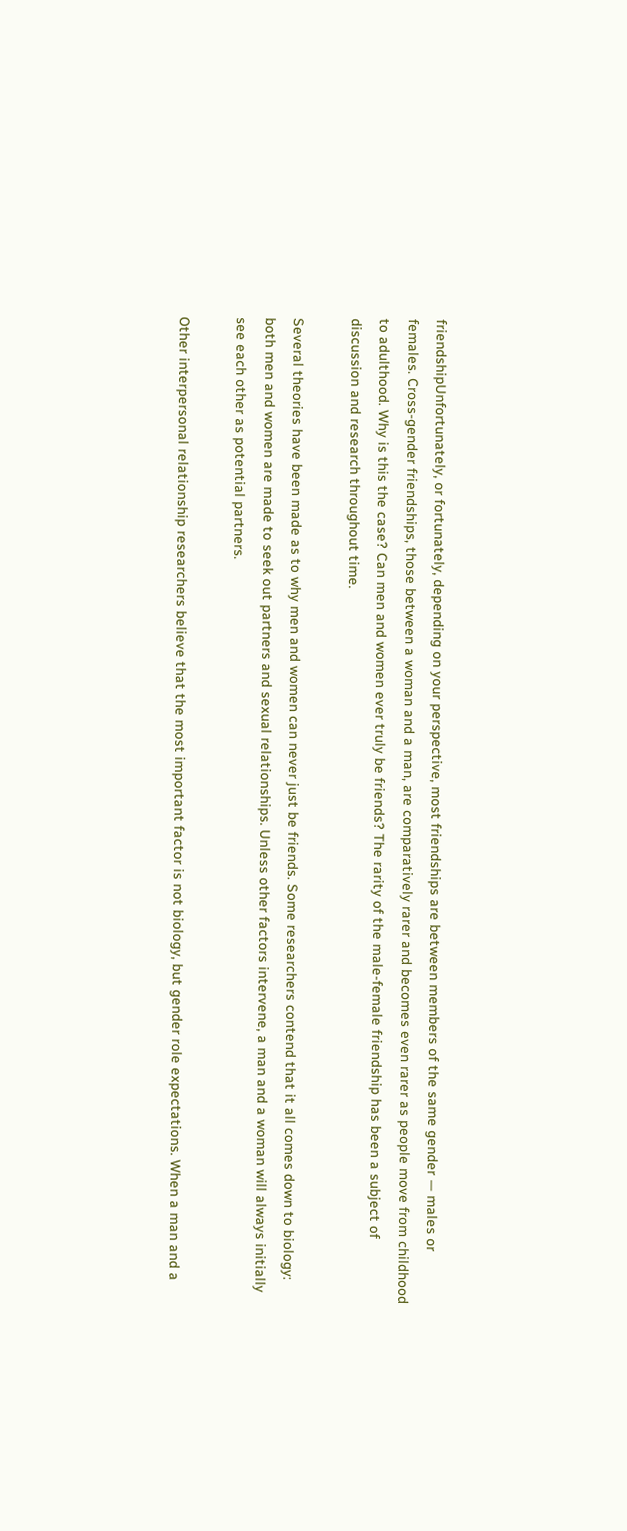friendshipUnfortunately, or fortunately, depending on your perspective, most friendships are between members of the same gender — males or females. Cross-gender friendships, those between a woman and a man, are comparatively rarer and becomes even rarer as people move from childhood to adulthood. Why is this the case? Can men and women ever truly be friends? The rarity of the male-female friendship has been a subject of discussion and research throughout time.

Several theories have been made as to why men and women can never just be friends. Some researchers contend that it all comes down to biology: both men and women are made to seek out partners and sexual relationships. Unless other factors intervene, a man and a woman will always initially see each other as potential partners.

Other interpersonal relationship researchers believe that the most important factor is not biology, but gender role expectations. When a man and a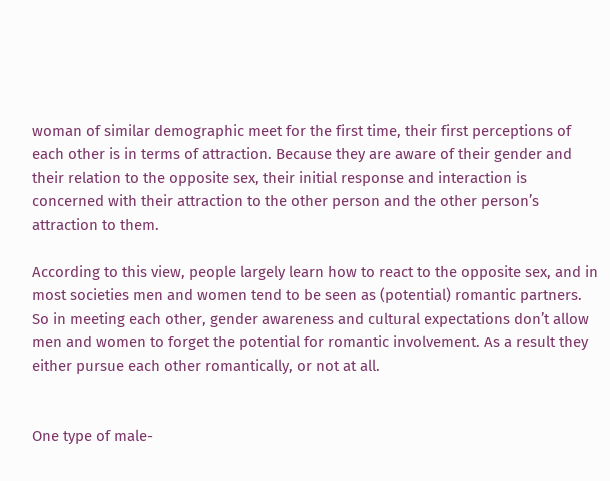woman of similar demographic meet for the first time, their first perceptions of each other is in terms of attraction. Because they are aware of their gender and their relation to the opposite sex, their initial response and interaction is concerned with their attraction to the other person and the other person’s attraction to them.

According to this view, people largely learn how to react to the opposite sex, and in most societies men and women tend to be seen as (potential) romantic partners. So in meeting each other, gender awareness and cultural expectations don’t allow men and women to forget the potential for romantic involvement. As a result they either pursue each other romantically, or not at all.


One type of male-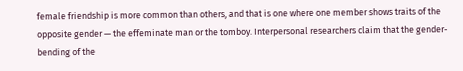female friendship is more common than others, and that is one where one member shows traits of the opposite gender — the effeminate man or the tomboy. Interpersonal researchers claim that the gender-bending of the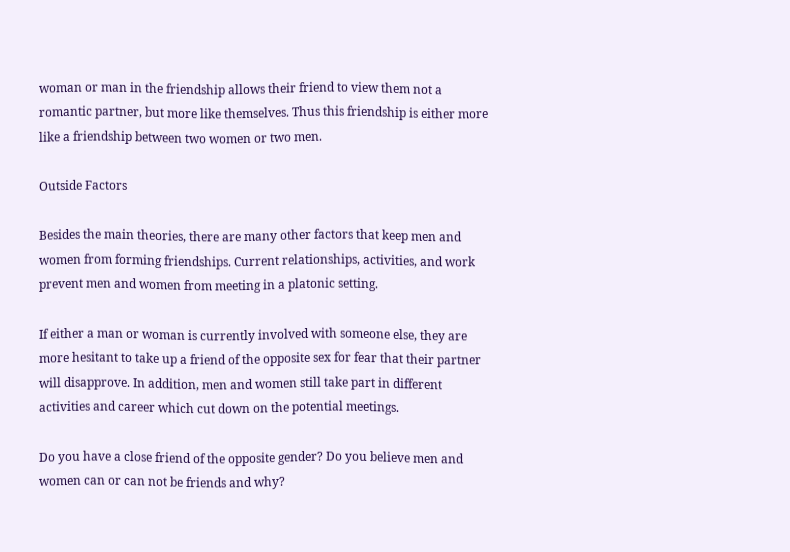woman or man in the friendship allows their friend to view them not a romantic partner, but more like themselves. Thus this friendship is either more like a friendship between two women or two men.

Outside Factors

Besides the main theories, there are many other factors that keep men and women from forming friendships. Current relationships, activities, and work prevent men and women from meeting in a platonic setting.

If either a man or woman is currently involved with someone else, they are more hesitant to take up a friend of the opposite sex for fear that their partner will disapprove. In addition, men and women still take part in different activities and career which cut down on the potential meetings.

Do you have a close friend of the opposite gender? Do you believe men and women can or can not be friends and why?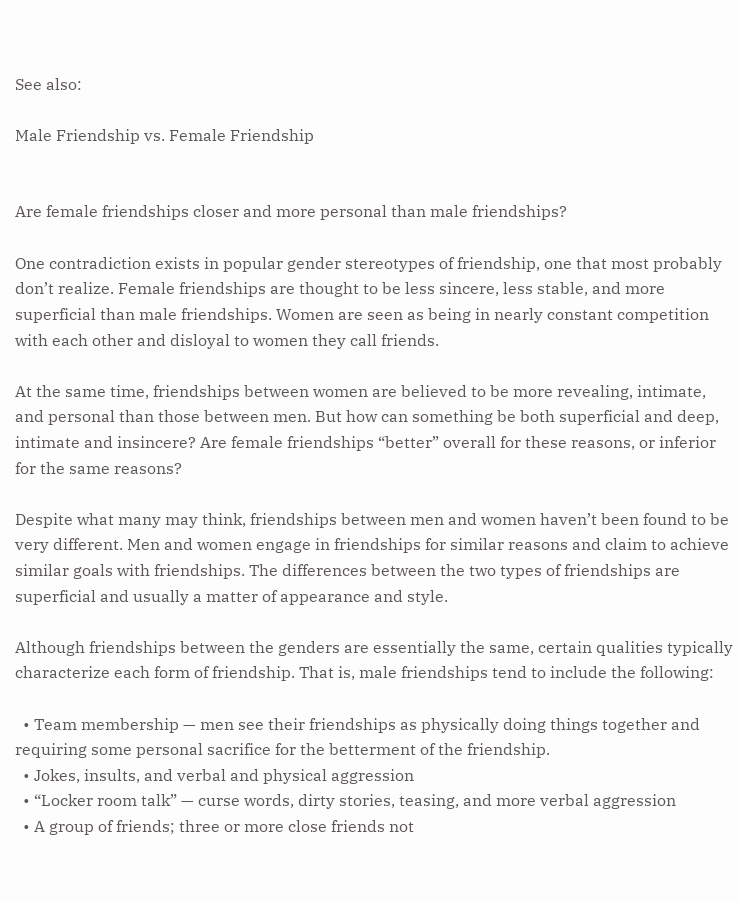See also:

Male Friendship vs. Female Friendship


Are female friendships closer and more personal than male friendships?

One contradiction exists in popular gender stereotypes of friendship, one that most probably don’t realize. Female friendships are thought to be less sincere, less stable, and more superficial than male friendships. Women are seen as being in nearly constant competition with each other and disloyal to women they call friends.

At the same time, friendships between women are believed to be more revealing, intimate, and personal than those between men. But how can something be both superficial and deep, intimate and insincere? Are female friendships “better” overall for these reasons, or inferior for the same reasons?

Despite what many may think, friendships between men and women haven’t been found to be very different. Men and women engage in friendships for similar reasons and claim to achieve similar goals with friendships. The differences between the two types of friendships are superficial and usually a matter of appearance and style.

Although friendships between the genders are essentially the same, certain qualities typically characterize each form of friendship. That is, male friendships tend to include the following:

  • Team membership — men see their friendships as physically doing things together and requiring some personal sacrifice for the betterment of the friendship.
  • Jokes, insults, and verbal and physical aggression
  • “Locker room talk” — curse words, dirty stories, teasing, and more verbal aggression
  • A group of friends; three or more close friends not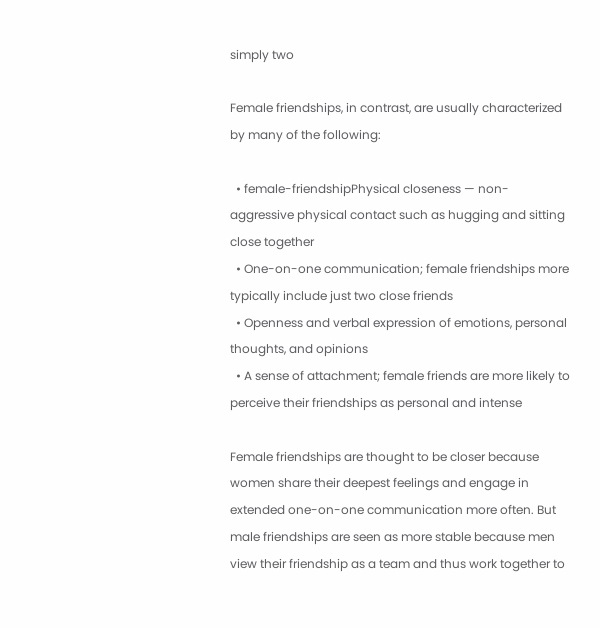simply two

Female friendships, in contrast, are usually characterized by many of the following:

  • female-friendshipPhysical closeness — non-aggressive physical contact such as hugging and sitting close together
  • One-on-one communication; female friendships more typically include just two close friends
  • Openness and verbal expression of emotions, personal thoughts, and opinions
  • A sense of attachment; female friends are more likely to perceive their friendships as personal and intense

Female friendships are thought to be closer because women share their deepest feelings and engage in extended one-on-one communication more often. But male friendships are seen as more stable because men view their friendship as a team and thus work together to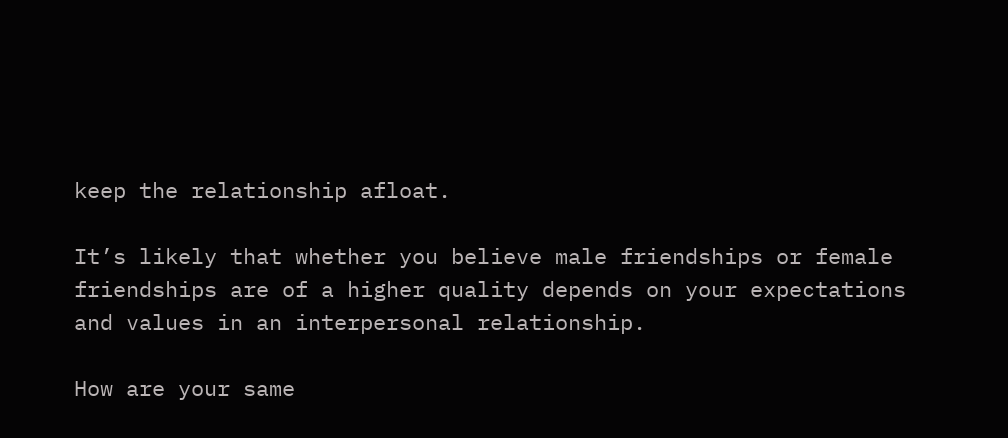keep the relationship afloat.

It’s likely that whether you believe male friendships or female friendships are of a higher quality depends on your expectations and values in an interpersonal relationship.

How are your same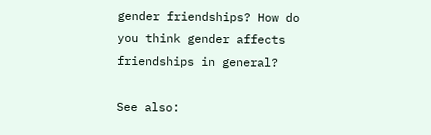gender friendships? How do you think gender affects friendships in general?

See also: